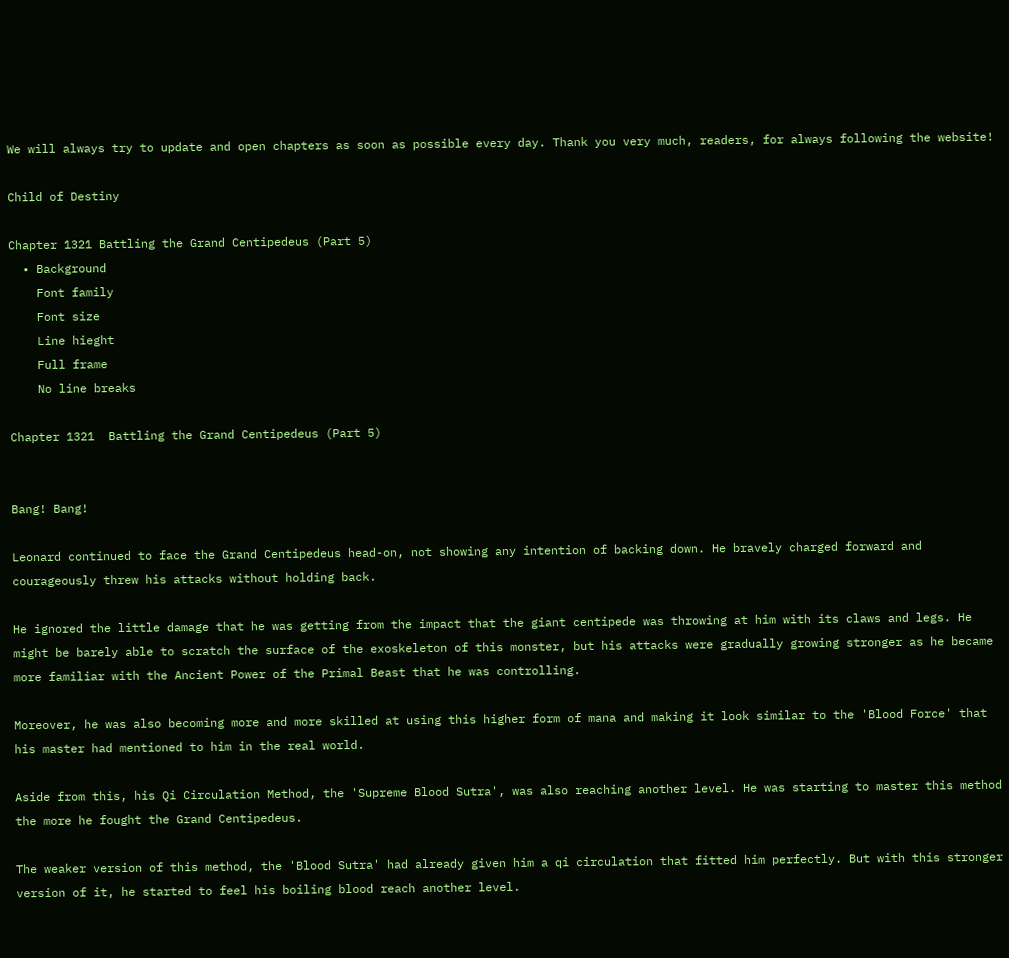We will always try to update and open chapters as soon as possible every day. Thank you very much, readers, for always following the website!

Child of Destiny

Chapter 1321 Battling the Grand Centipedeus (Part 5)
  • Background
    Font family
    Font size
    Line hieght
    Full frame
    No line breaks

Chapter 1321  Battling the Grand Centipedeus (Part 5)


Bang! Bang!

Leonard continued to face the Grand Centipedeus head-on, not showing any intention of backing down. He bravely charged forward and courageously threw his attacks without holding back.

He ignored the little damage that he was getting from the impact that the giant centipede was throwing at him with its claws and legs. He might be barely able to scratch the surface of the exoskeleton of this monster, but his attacks were gradually growing stronger as he became more familiar with the Ancient Power of the Primal Beast that he was controlling.

Moreover, he was also becoming more and more skilled at using this higher form of mana and making it look similar to the 'Blood Force' that his master had mentioned to him in the real world.

Aside from this, his Qi Circulation Method, the 'Supreme Blood Sutra', was also reaching another level. He was starting to master this method the more he fought the Grand Centipedeus.

The weaker version of this method, the 'Blood Sutra' had already given him a qi circulation that fitted him perfectly. But with this stronger version of it, he started to feel his boiling blood reach another level.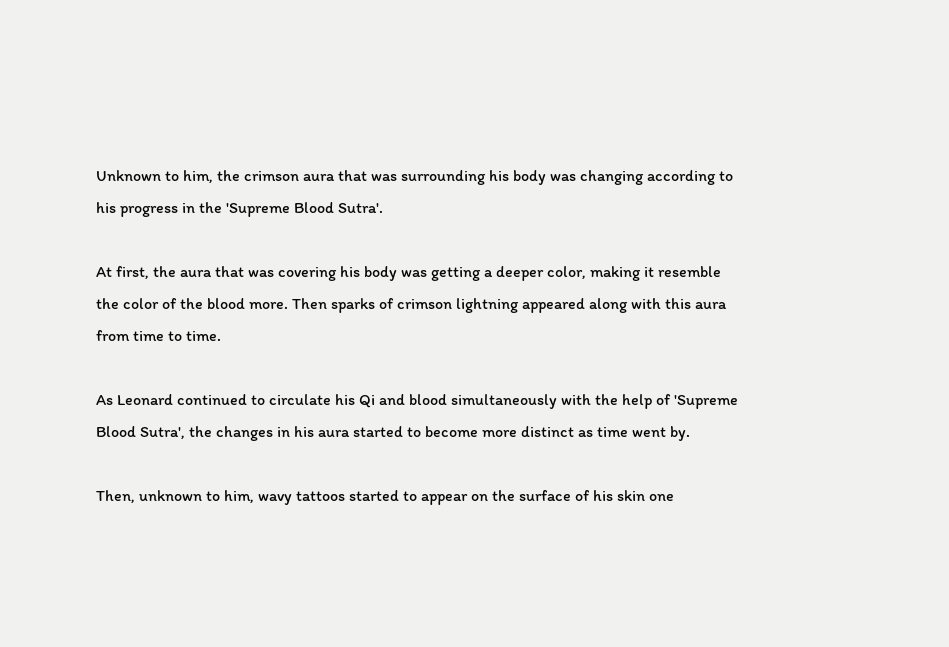Unknown to him, the crimson aura that was surrounding his body was changing according to his progress in the 'Supreme Blood Sutra'.

At first, the aura that was covering his body was getting a deeper color, making it resemble the color of the blood more. Then sparks of crimson lightning appeared along with this aura from time to time.

As Leonard continued to circulate his Qi and blood simultaneously with the help of 'Supreme Blood Sutra', the changes in his aura started to become more distinct as time went by.

Then, unknown to him, wavy tattoos started to appear on the surface of his skin one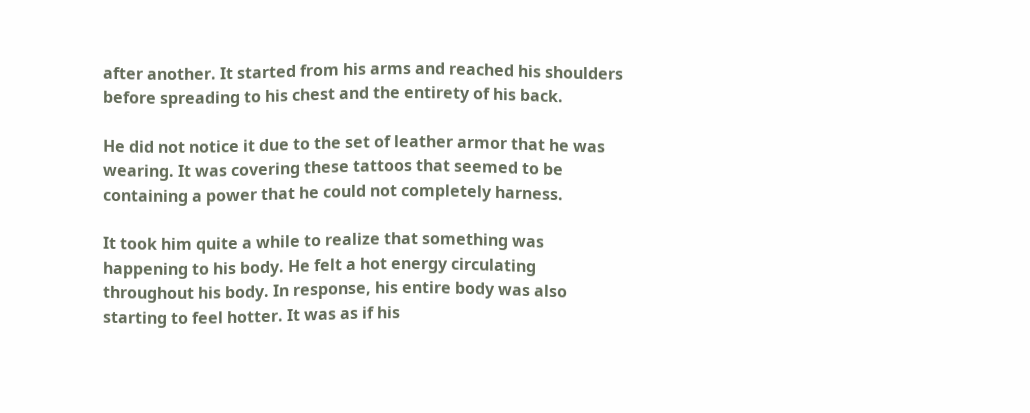after another. It started from his arms and reached his shoulders before spreading to his chest and the entirety of his back.

He did not notice it due to the set of leather armor that he was wearing. It was covering these tattoos that seemed to be containing a power that he could not completely harness.

It took him quite a while to realize that something was happening to his body. He felt a hot energy circulating throughout his body. In response, his entire body was also starting to feel hotter. It was as if his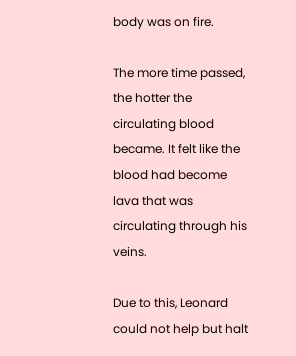body was on fire.

The more time passed, the hotter the circulating blood became. It felt like the blood had become lava that was circulating through his veins.

Due to this, Leonard could not help but halt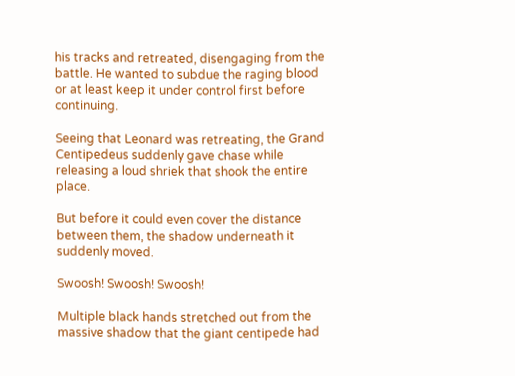his tracks and retreated, disengaging from the battle. He wanted to subdue the raging blood or at least keep it under control first before continuing.

Seeing that Leonard was retreating, the Grand Centipedeus suddenly gave chase while releasing a loud shriek that shook the entire place.

But before it could even cover the distance between them, the shadow underneath it suddenly moved.

Swoosh! Swoosh! Swoosh!

Multiple black hands stretched out from the massive shadow that the giant centipede had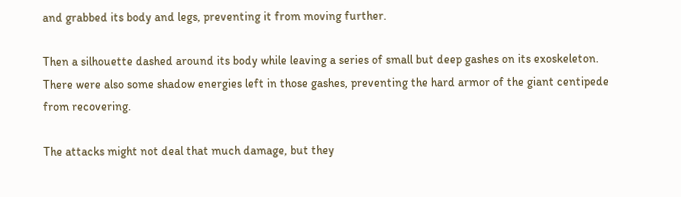and grabbed its body and legs, preventing it from moving further.

Then a silhouette dashed around its body while leaving a series of small but deep gashes on its exoskeleton. There were also some shadow energies left in those gashes, preventing the hard armor of the giant centipede from recovering.

The attacks might not deal that much damage, but they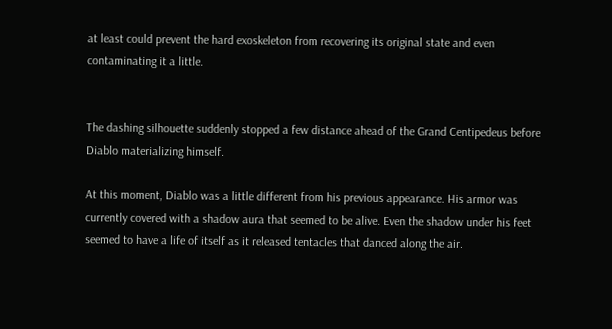at least could prevent the hard exoskeleton from recovering its original state and even contaminating it a little.


The dashing silhouette suddenly stopped a few distance ahead of the Grand Centipedeus before Diablo materializing himself.

At this moment, Diablo was a little different from his previous appearance. His armor was currently covered with a shadow aura that seemed to be alive. Even the shadow under his feet seemed to have a life of itself as it released tentacles that danced along the air.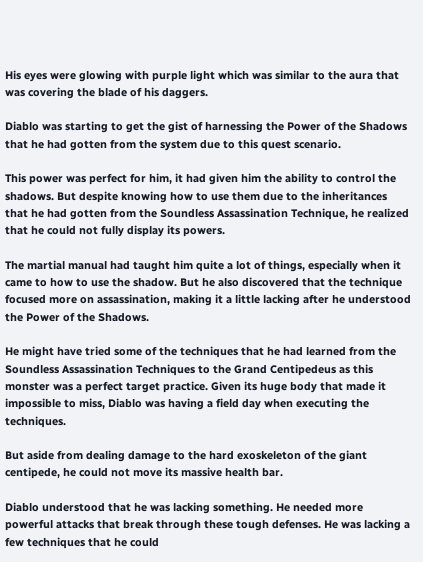His eyes were glowing with purple light which was similar to the aura that was covering the blade of his daggers.

Diablo was starting to get the gist of harnessing the Power of the Shadows that he had gotten from the system due to this quest scenario.

This power was perfect for him, it had given him the ability to control the shadows. But despite knowing how to use them due to the inheritances that he had gotten from the Soundless Assassination Technique, he realized that he could not fully display its powers.

The martial manual had taught him quite a lot of things, especially when it came to how to use the shadow. But he also discovered that the technique focused more on assassination, making it a little lacking after he understood the Power of the Shadows.

He might have tried some of the techniques that he had learned from the Soundless Assassination Techniques to the Grand Centipedeus as this monster was a perfect target practice. Given its huge body that made it impossible to miss, Diablo was having a field day when executing the techniques.

But aside from dealing damage to the hard exoskeleton of the giant centipede, he could not move its massive health bar.

Diablo understood that he was lacking something. He needed more powerful attacks that break through these tough defenses. He was lacking a few techniques that he could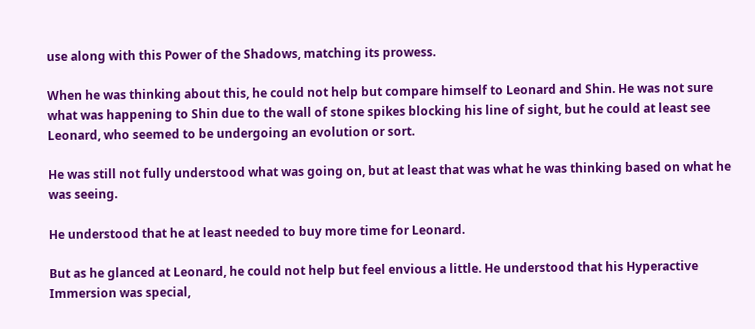use along with this Power of the Shadows, matching its prowess.

When he was thinking about this, he could not help but compare himself to Leonard and Shin. He was not sure what was happening to Shin due to the wall of stone spikes blocking his line of sight, but he could at least see Leonard, who seemed to be undergoing an evolution or sort.

He was still not fully understood what was going on, but at least that was what he was thinking based on what he was seeing.

He understood that he at least needed to buy more time for Leonard.

But as he glanced at Leonard, he could not help but feel envious a little. He understood that his Hyperactive Immersion was special,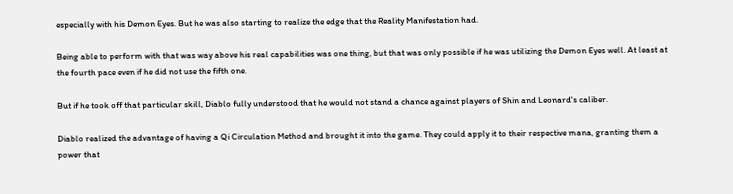especially with his Demon Eyes. But he was also starting to realize the edge that the Reality Manifestation had.

Being able to perform with that was way above his real capabilities was one thing, but that was only possible if he was utilizing the Demon Eyes well. At least at the fourth pace even if he did not use the fifth one.

But if he took off that particular skill, Diablo fully understood that he would not stand a chance against players of Shin and Leonard's caliber.

Diablo realized the advantage of having a Qi Circulation Method and brought it into the game. They could apply it to their respective mana, granting them a power that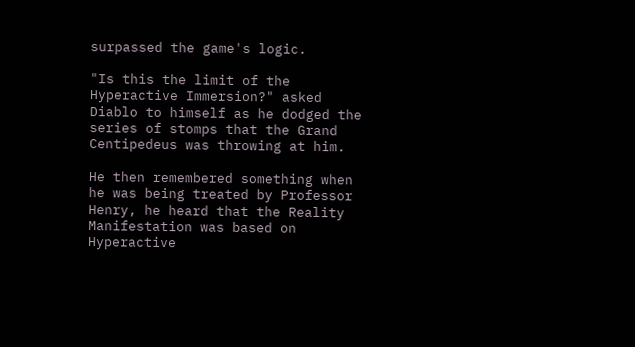surpassed the game's logic.

"Is this the limit of the Hyperactive Immersion?" asked Diablo to himself as he dodged the series of stomps that the Grand Centipedeus was throwing at him.

He then remembered something when he was being treated by Professor Henry, he heard that the Reality Manifestation was based on Hyperactive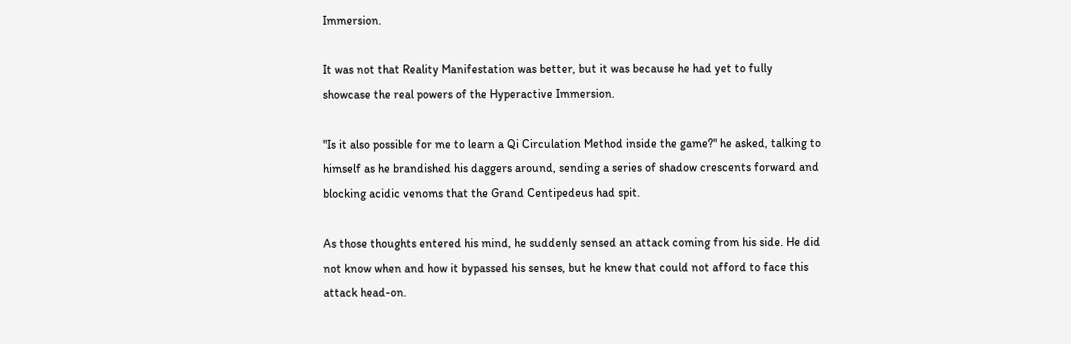Immersion.

It was not that Reality Manifestation was better, but it was because he had yet to fully showcase the real powers of the Hyperactive Immersion.

"Is it also possible for me to learn a Qi Circulation Method inside the game?" he asked, talking to himself as he brandished his daggers around, sending a series of shadow crescents forward and blocking acidic venoms that the Grand Centipedeus had spit.

As those thoughts entered his mind, he suddenly sensed an attack coming from his side. He did not know when and how it bypassed his senses, but he knew that could not afford to face this attack head-on.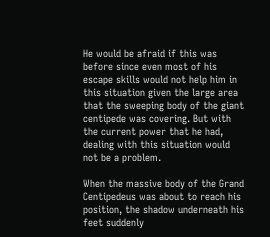He would be afraid if this was before since even most of his escape skills would not help him in this situation given the large area that the sweeping body of the giant centipede was covering. But with the current power that he had, dealing with this situation would not be a problem.

When the massive body of the Grand Centipedeus was about to reach his position, the shadow underneath his feet suddenly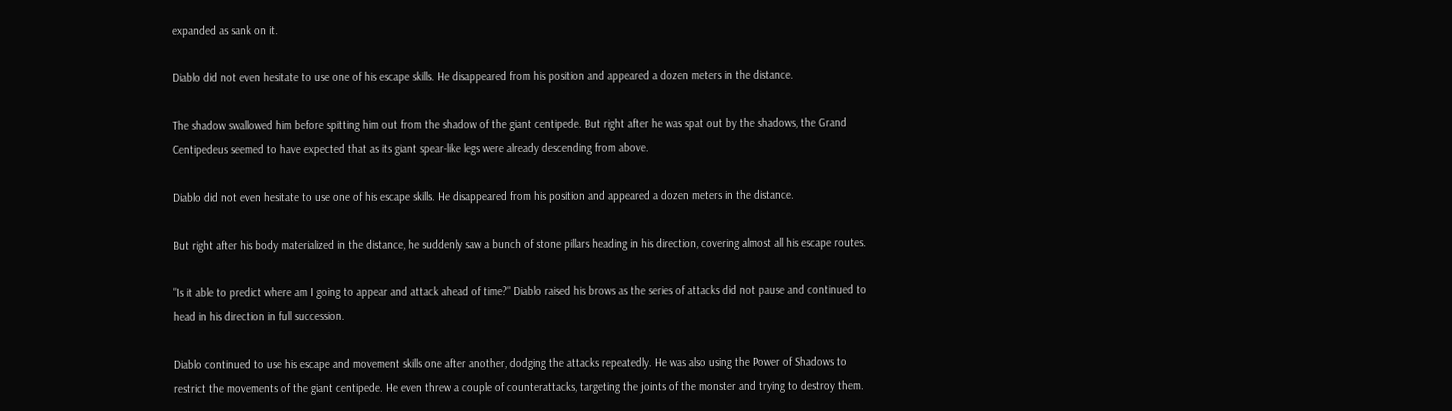expanded as sank on it.

Diablo did not even hesitate to use one of his escape skills. He disappeared from his position and appeared a dozen meters in the distance.

The shadow swallowed him before spitting him out from the shadow of the giant centipede. But right after he was spat out by the shadows, the Grand Centipedeus seemed to have expected that as its giant spear-like legs were already descending from above.

Diablo did not even hesitate to use one of his escape skills. He disappeared from his position and appeared a dozen meters in the distance.

But right after his body materialized in the distance, he suddenly saw a bunch of stone pillars heading in his direction, covering almost all his escape routes.

"Is it able to predict where am I going to appear and attack ahead of time?" Diablo raised his brows as the series of attacks did not pause and continued to head in his direction in full succession.

Diablo continued to use his escape and movement skills one after another, dodging the attacks repeatedly. He was also using the Power of Shadows to restrict the movements of the giant centipede. He even threw a couple of counterattacks, targeting the joints of the monster and trying to destroy them.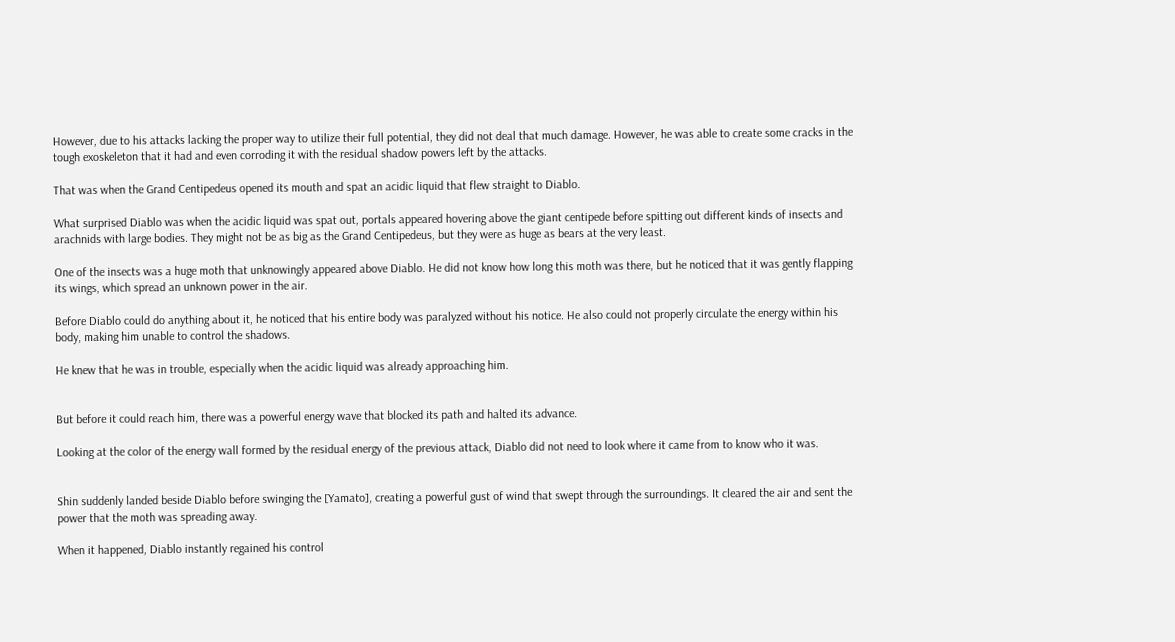However, due to his attacks lacking the proper way to utilize their full potential, they did not deal that much damage. However, he was able to create some cracks in the tough exoskeleton that it had and even corroding it with the residual shadow powers left by the attacks.

That was when the Grand Centipedeus opened its mouth and spat an acidic liquid that flew straight to Diablo.

What surprised Diablo was when the acidic liquid was spat out, portals appeared hovering above the giant centipede before spitting out different kinds of insects and arachnids with large bodies. They might not be as big as the Grand Centipedeus, but they were as huge as bears at the very least.

One of the insects was a huge moth that unknowingly appeared above Diablo. He did not know how long this moth was there, but he noticed that it was gently flapping its wings, which spread an unknown power in the air.

Before Diablo could do anything about it, he noticed that his entire body was paralyzed without his notice. He also could not properly circulate the energy within his body, making him unable to control the shadows.

He knew that he was in trouble, especially when the acidic liquid was already approaching him.


But before it could reach him, there was a powerful energy wave that blocked its path and halted its advance.

Looking at the color of the energy wall formed by the residual energy of the previous attack, Diablo did not need to look where it came from to know who it was.


Shin suddenly landed beside Diablo before swinging the [Yamato], creating a powerful gust of wind that swept through the surroundings. It cleared the air and sent the power that the moth was spreading away.

When it happened, Diablo instantly regained his control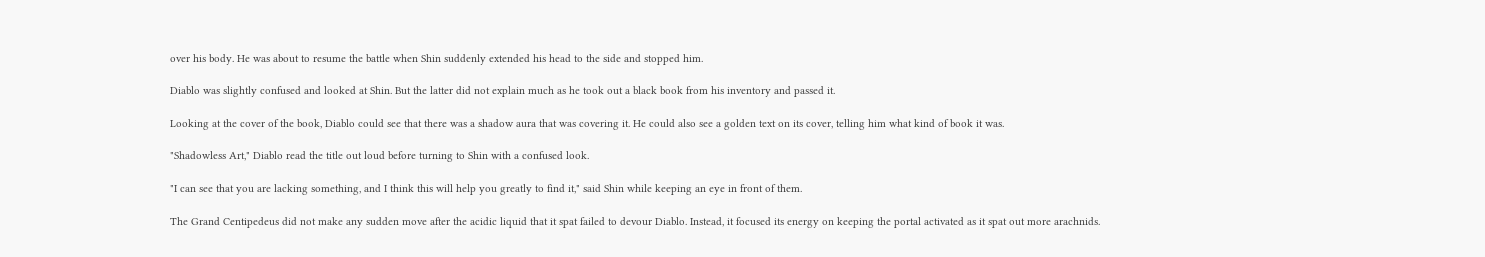over his body. He was about to resume the battle when Shin suddenly extended his head to the side and stopped him.

Diablo was slightly confused and looked at Shin. But the latter did not explain much as he took out a black book from his inventory and passed it.

Looking at the cover of the book, Diablo could see that there was a shadow aura that was covering it. He could also see a golden text on its cover, telling him what kind of book it was.

"Shadowless Art," Diablo read the title out loud before turning to Shin with a confused look.

"I can see that you are lacking something, and I think this will help you greatly to find it," said Shin while keeping an eye in front of them.

The Grand Centipedeus did not make any sudden move after the acidic liquid that it spat failed to devour Diablo. Instead, it focused its energy on keeping the portal activated as it spat out more arachnids.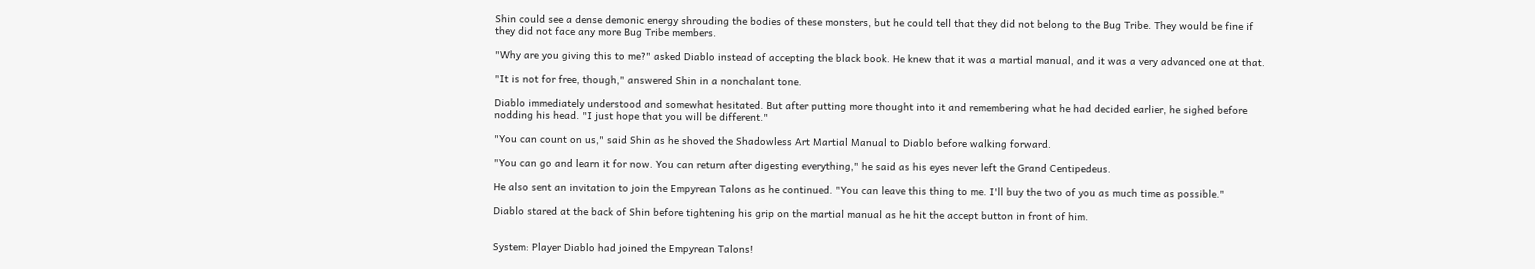Shin could see a dense demonic energy shrouding the bodies of these monsters, but he could tell that they did not belong to the Bug Tribe. They would be fine if they did not face any more Bug Tribe members.

"Why are you giving this to me?" asked Diablo instead of accepting the black book. He knew that it was a martial manual, and it was a very advanced one at that.

"It is not for free, though," answered Shin in a nonchalant tone.

Diablo immediately understood and somewhat hesitated. But after putting more thought into it and remembering what he had decided earlier, he sighed before nodding his head. "I just hope that you will be different."

"You can count on us," said Shin as he shoved the Shadowless Art Martial Manual to Diablo before walking forward.

"You can go and learn it for now. You can return after digesting everything," he said as his eyes never left the Grand Centipedeus.

He also sent an invitation to join the Empyrean Talons as he continued. "You can leave this thing to me. I'll buy the two of you as much time as possible."

Diablo stared at the back of Shin before tightening his grip on the martial manual as he hit the accept button in front of him.


System: Player Diablo had joined the Empyrean Talons!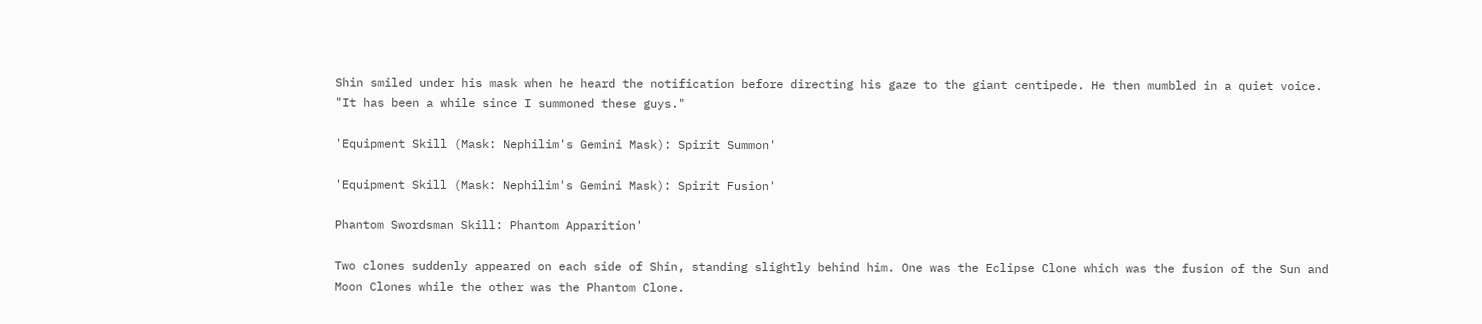Shin smiled under his mask when he heard the notification before directing his gaze to the giant centipede. He then mumbled in a quiet voice. "It has been a while since I summoned these guys."

'Equipment Skill (Mask: Nephilim's Gemini Mask): Spirit Summon'

'Equipment Skill (Mask: Nephilim's Gemini Mask): Spirit Fusion'

Phantom Swordsman Skill: Phantom Apparition'

Two clones suddenly appeared on each side of Shin, standing slightly behind him. One was the Eclipse Clone which was the fusion of the Sun and Moon Clones while the other was the Phantom Clone.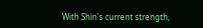With Shin's current strength,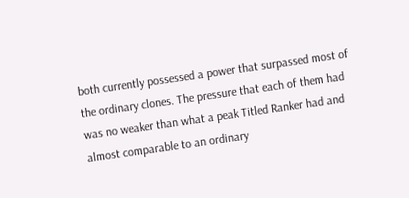both currently possessed a power that surpassed most of the ordinary clones. The pressure that each of them had was no weaker than what a peak Titled Ranker had and almost comparable to an ordinary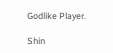Godlike Player.

Shin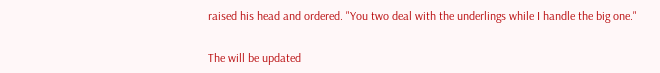raised his head and ordered. "You two deal with the underlings while I handle the big one."


The will be updated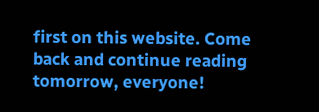first on this website. Come back and continue reading tomorrow, everyone!